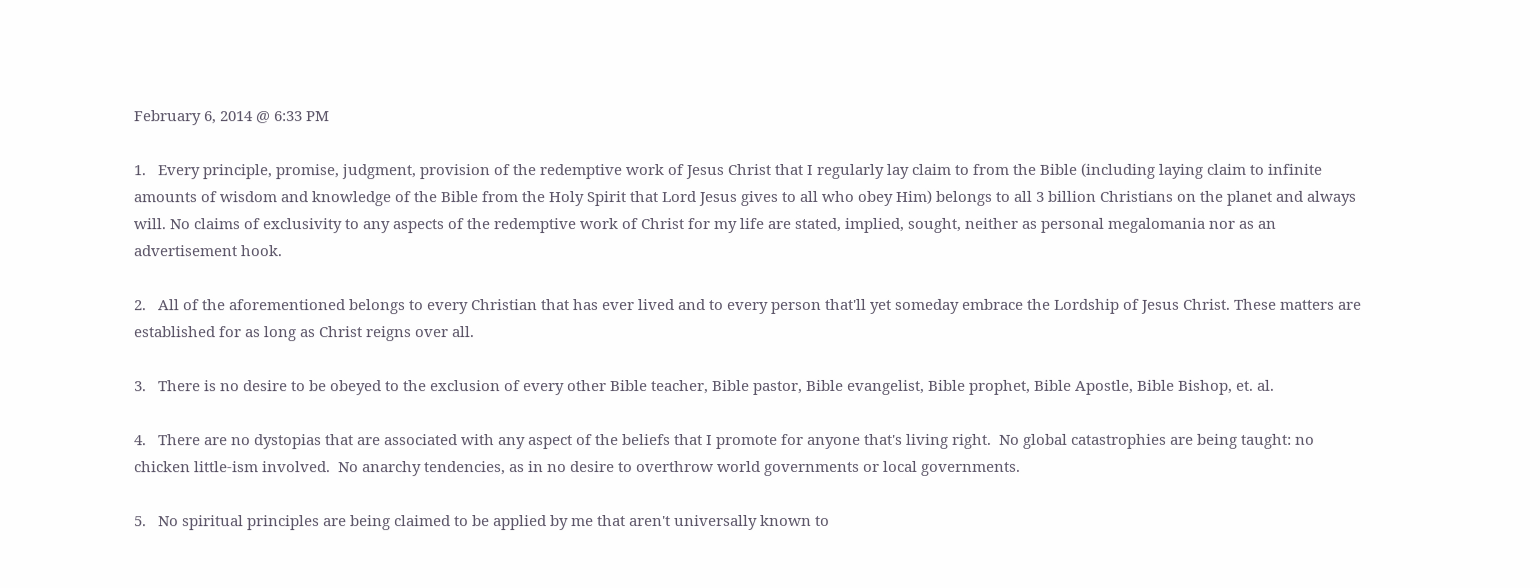February 6, 2014 @ 6:33 PM

1.   Every principle, promise, judgment, provision of the redemptive work of Jesus Christ that I regularly lay claim to from the Bible (including laying claim to infinite amounts of wisdom and knowledge of the Bible from the Holy Spirit that Lord Jesus gives to all who obey Him) belongs to all 3 billion Christians on the planet and always will. No claims of exclusivity to any aspects of the redemptive work of Christ for my life are stated, implied, sought, neither as personal megalomania nor as an advertisement hook.

2.   All of the aforementioned belongs to every Christian that has ever lived and to every person that'll yet someday embrace the Lordship of Jesus Christ. These matters are established for as long as Christ reigns over all.

3.   There is no desire to be obeyed to the exclusion of every other Bible teacher, Bible pastor, Bible evangelist, Bible prophet, Bible Apostle, Bible Bishop, et. al.

4.   There are no dystopias that are associated with any aspect of the beliefs that I promote for anyone that's living right.  No global catastrophies are being taught: no chicken little-ism involved.  No anarchy tendencies, as in no desire to overthrow world governments or local governments.

5.   No spiritual principles are being claimed to be applied by me that aren't universally known to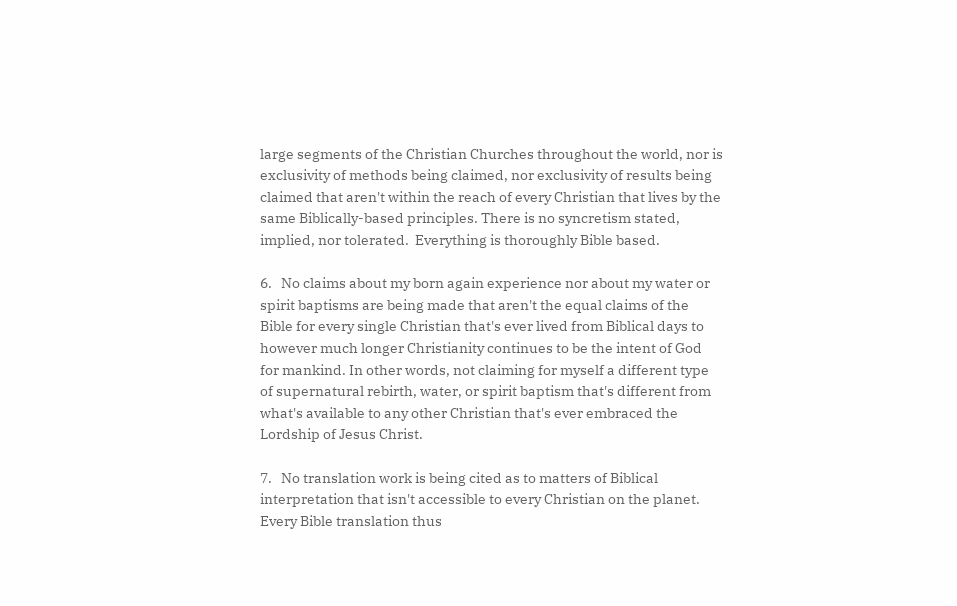large segments of the Christian Churches throughout the world, nor is exclusivity of methods being claimed, nor exclusivity of results being claimed that aren't within the reach of every Christian that lives by the same Biblically-based principles. There is no syncretism stated, implied, nor tolerated.  Everything is thoroughly Bible based.

6.   No claims about my born again experience nor about my water or spirit baptisms are being made that aren't the equal claims of the Bible for every single Christian that's ever lived from Biblical days to however much longer Christianity continues to be the intent of God for mankind. In other words, not claiming for myself a different type of supernatural rebirth, water, or spirit baptism that's different from what's available to any other Christian that's ever embraced the Lordship of Jesus Christ.

7.   No translation work is being cited as to matters of Biblical interpretation that isn't accessible to every Christian on the planet. Every Bible translation thus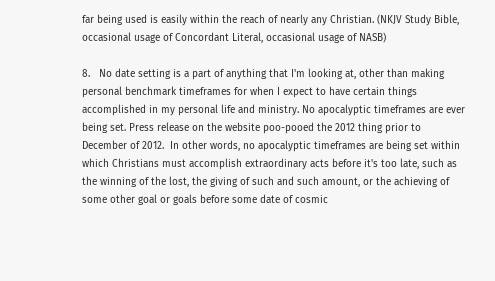far being used is easily within the reach of nearly any Christian. (NKJV Study Bible, occasional usage of Concordant Literal, occasional usage of NASB)

8.   No date setting is a part of anything that I'm looking at, other than making personal benchmark timeframes for when I expect to have certain things accomplished in my personal life and ministry. No apocalyptic timeframes are ever being set. Press release on the website poo-pooed the 2012 thing prior to December of 2012.  In other words, no apocalyptic timeframes are being set within which Christians must accomplish extraordinary acts before it's too late, such as the winning of the lost, the giving of such and such amount, or the achieving of some other goal or goals before some date of cosmic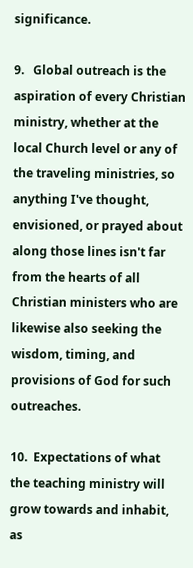significance.

9.   Global outreach is the aspiration of every Christian ministry, whether at the local Church level or any of the traveling ministries, so anything I've thought, envisioned, or prayed about along those lines isn't far from the hearts of all Christian ministers who are likewise also seeking the wisdom, timing, and provisions of God for such outreaches.

10.  Expectations of what the teaching ministry will grow towards and inhabit, as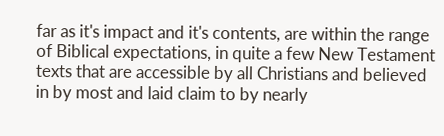far as it's impact and it's contents, are within the range of Biblical expectations, in quite a few New Testament texts that are accessible by all Christians and believed in by most and laid claim to by nearly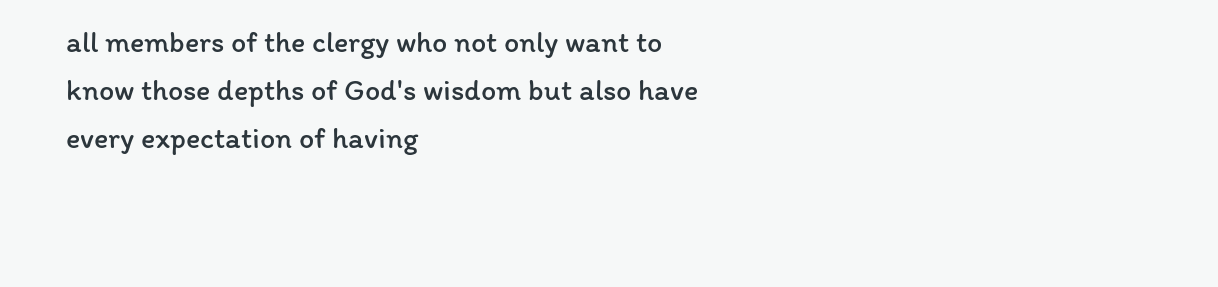all members of the clergy who not only want to know those depths of God's wisdom but also have every expectation of having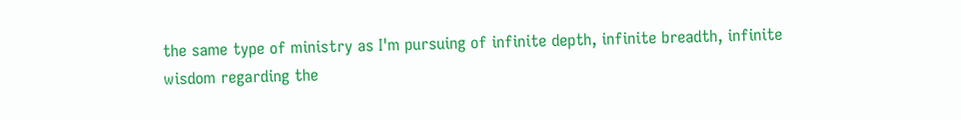the same type of ministry as I'm pursuing of infinite depth, infinite breadth, infinite wisdom regarding the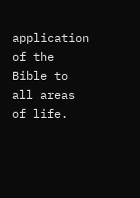application of the Bible to all areas of life.